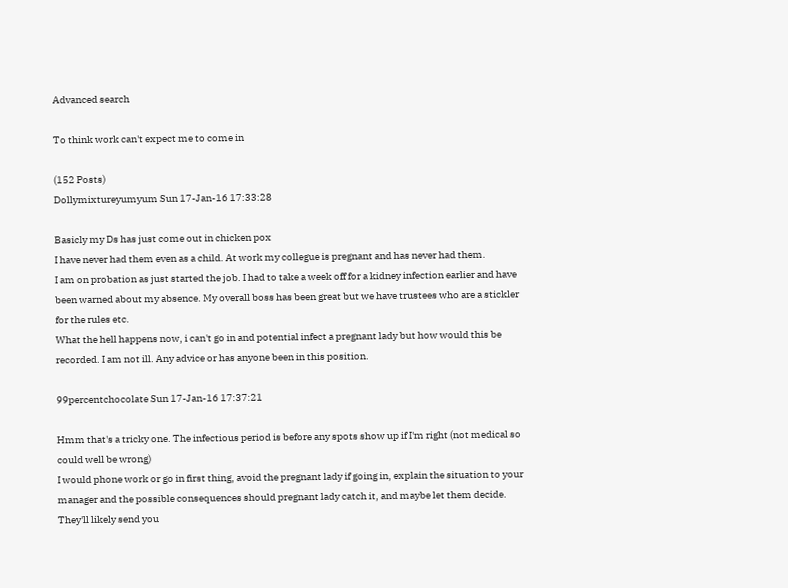Advanced search

To think work can't expect me to come in

(152 Posts)
Dollymixtureyumyum Sun 17-Jan-16 17:33:28

Basicly my Ds has just come out in chicken pox
I have never had them even as a child. At work my collegue is pregnant and has never had them.
I am on probation as just started the job. I had to take a week off for a kidney infection earlier and have been warned about my absence. My overall boss has been great but we have trustees who are a stickler for the rules etc.
What the hell happens now, i can't go in and potential infect a pregnant lady but how would this be recorded. I am not ill. Any advice or has anyone been in this position.

99percentchocolate Sun 17-Jan-16 17:37:21

Hmm that's a tricky one. The infectious period is before any spots show up if I'm right (not medical so could well be wrong)
I would phone work or go in first thing, avoid the pregnant lady if going in, explain the situation to your manager and the possible consequences should pregnant lady catch it, and maybe let them decide. They'll likely send you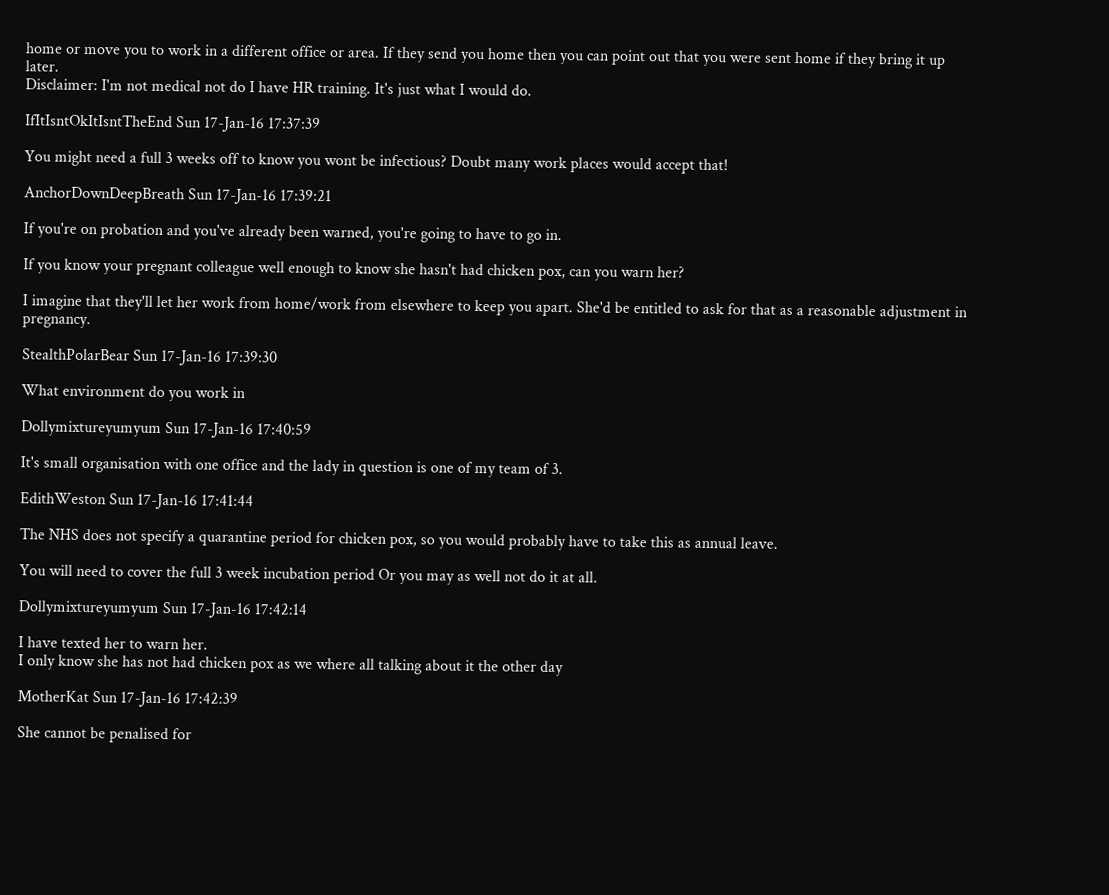home or move you to work in a different office or area. If they send you home then you can point out that you were sent home if they bring it up later.
Disclaimer: I'm not medical not do I have HR training. It's just what I would do.

IfItIsntOkItIsntTheEnd Sun 17-Jan-16 17:37:39

You might need a full 3 weeks off to know you wont be infectious? Doubt many work places would accept that!

AnchorDownDeepBreath Sun 17-Jan-16 17:39:21

If you're on probation and you've already been warned, you're going to have to go in.

If you know your pregnant colleague well enough to know she hasn't had chicken pox, can you warn her?

I imagine that they'll let her work from home/work from elsewhere to keep you apart. She'd be entitled to ask for that as a reasonable adjustment in pregnancy.

StealthPolarBear Sun 17-Jan-16 17:39:30

What environment do you work in

Dollymixtureyumyum Sun 17-Jan-16 17:40:59

It's small organisation with one office and the lady in question is one of my team of 3.

EdithWeston Sun 17-Jan-16 17:41:44

The NHS does not specify a quarantine period for chicken pox, so you would probably have to take this as annual leave.

You will need to cover the full 3 week incubation period Or you may as well not do it at all.

Dollymixtureyumyum Sun 17-Jan-16 17:42:14

I have texted her to warn her.
I only know she has not had chicken pox as we where all talking about it the other day

MotherKat Sun 17-Jan-16 17:42:39

She cannot be penalised for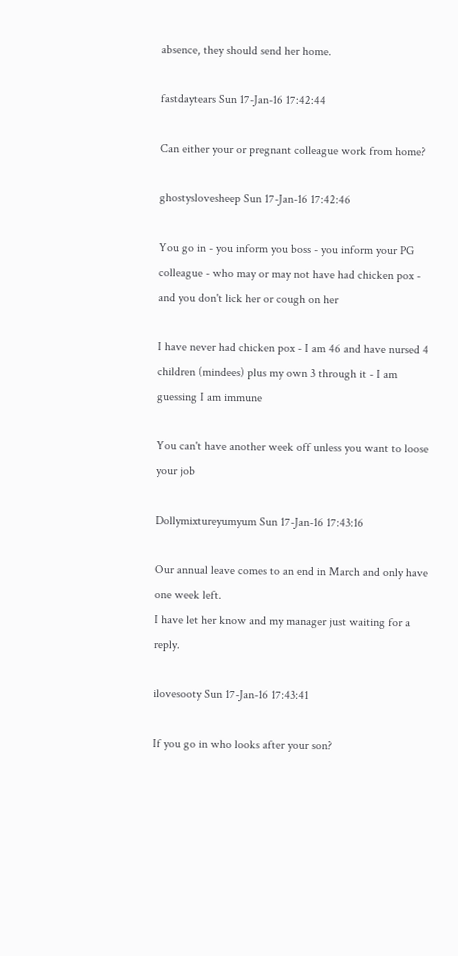absence, they should send her home.

fastdaytears Sun 17-Jan-16 17:42:44

Can either your or pregnant colleague work from home?

ghostyslovesheep Sun 17-Jan-16 17:42:46

You go in - you inform you boss - you inform your PG colleague - who may or may not have had chicken pox - and you don't lick her or cough on her

I have never had chicken pox - I am 46 and have nursed 4 children (mindees) plus my own 3 through it - I am guessing I am immune

You can't have another week off unless you want to loose your job

Dollymixtureyumyum Sun 17-Jan-16 17:43:16

Our annual leave comes to an end in March and only have one week left.
I have let her know and my manager just waiting for a reply.

ilovesooty Sun 17-Jan-16 17:43:41

If you go in who looks after your son?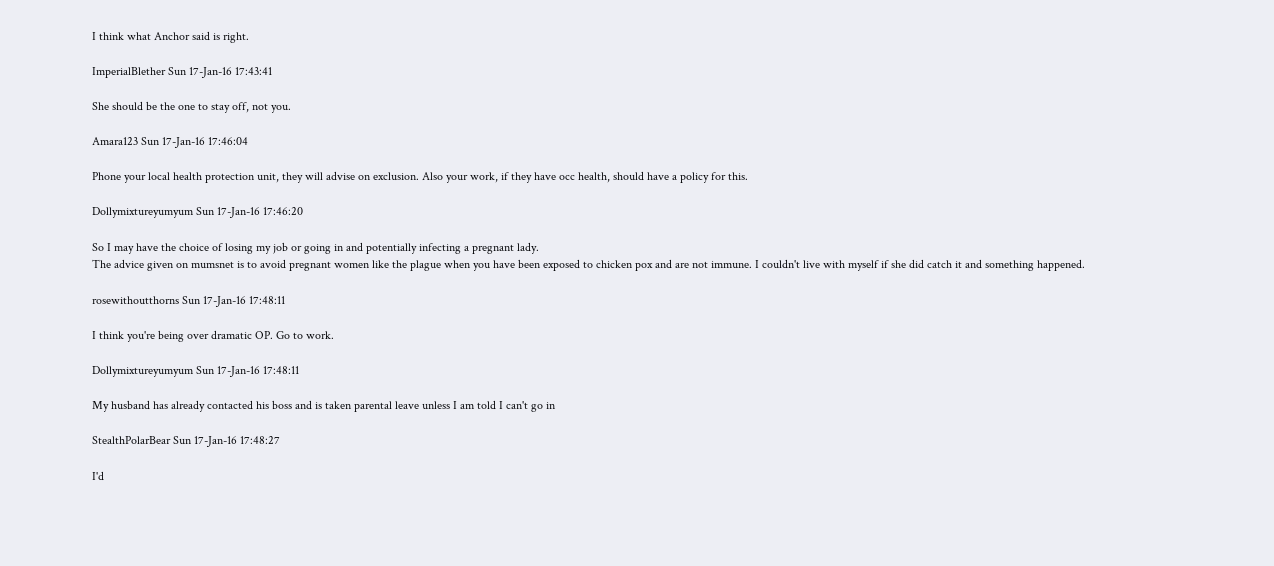I think what Anchor said is right.

ImperialBlether Sun 17-Jan-16 17:43:41

She should be the one to stay off, not you.

Amara123 Sun 17-Jan-16 17:46:04

Phone your local health protection unit, they will advise on exclusion. Also your work, if they have occ health, should have a policy for this.

Dollymixtureyumyum Sun 17-Jan-16 17:46:20

So I may have the choice of losing my job or going in and potentially infecting a pregnant lady.
The advice given on mumsnet is to avoid pregnant women like the plague when you have been exposed to chicken pox and are not immune. I couldn't live with myself if she did catch it and something happened.

rosewithoutthorns Sun 17-Jan-16 17:48:11

I think you're being over dramatic OP. Go to work.

Dollymixtureyumyum Sun 17-Jan-16 17:48:11

My husband has already contacted his boss and is taken parental leave unless I am told I can't go in

StealthPolarBear Sun 17-Jan-16 17:48:27

I'd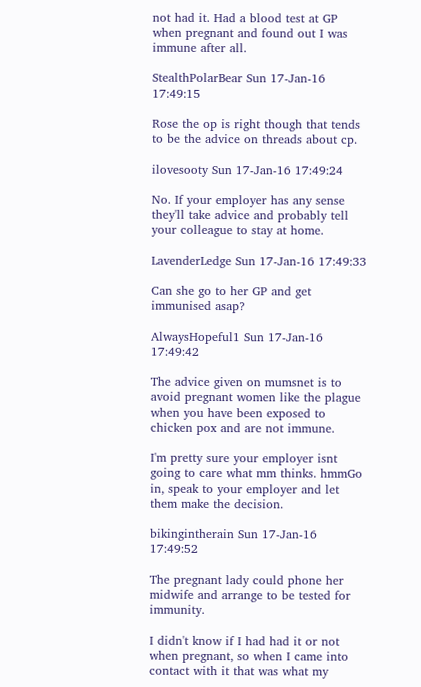not had it. Had a blood test at GP when pregnant and found out I was immune after all.

StealthPolarBear Sun 17-Jan-16 17:49:15

Rose the op is right though that tends to be the advice on threads about cp.

ilovesooty Sun 17-Jan-16 17:49:24

No. If your employer has any sense they'll take advice and probably tell your colleague to stay at home.

LavenderLedge Sun 17-Jan-16 17:49:33

Can she go to her GP and get immunised asap?

AlwaysHopeful1 Sun 17-Jan-16 17:49:42

The advice given on mumsnet is to avoid pregnant women like the plague when you have been exposed to chicken pox and are not immune.

I'm pretty sure your employer isnt going to care what mm thinks. hmmGo in, speak to your employer and let them make the decision.

bikingintherain Sun 17-Jan-16 17:49:52

The pregnant lady could phone her midwife and arrange to be tested for immunity.

I didn't know if I had had it or not when pregnant, so when I came into contact with it that was what my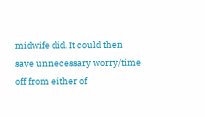midwife did. It could then save unnecessary worry/time off from either of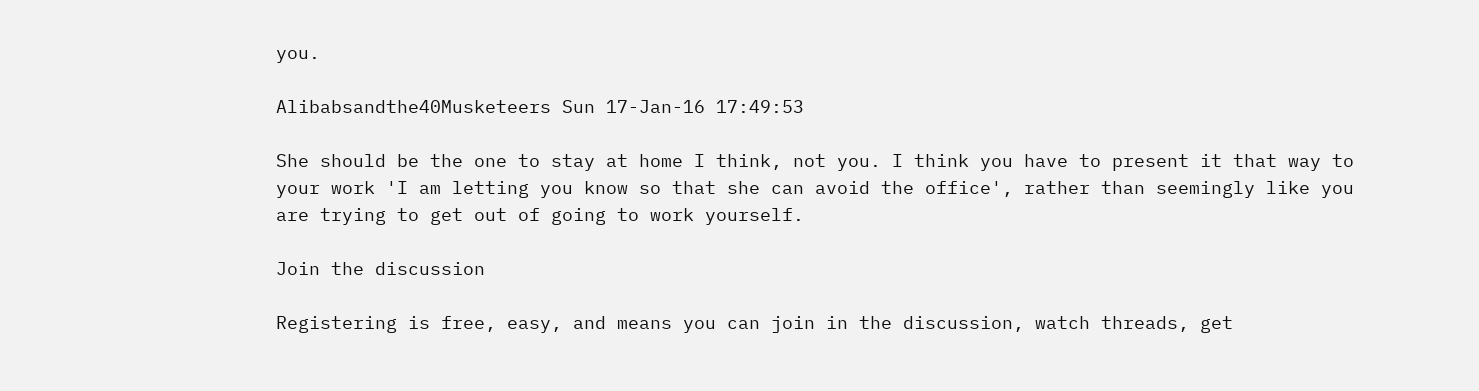you.

Alibabsandthe40Musketeers Sun 17-Jan-16 17:49:53

She should be the one to stay at home I think, not you. I think you have to present it that way to your work 'I am letting you know so that she can avoid the office', rather than seemingly like you are trying to get out of going to work yourself.

Join the discussion

Registering is free, easy, and means you can join in the discussion, watch threads, get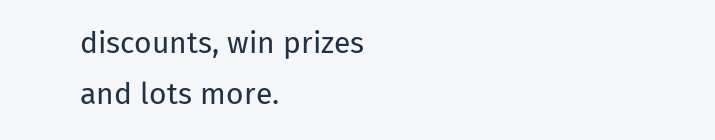discounts, win prizes and lots more.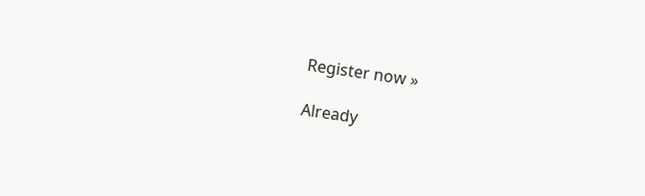Register now »

Already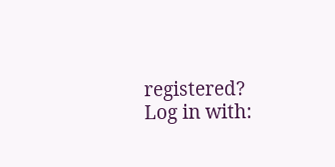registered? Log in with: